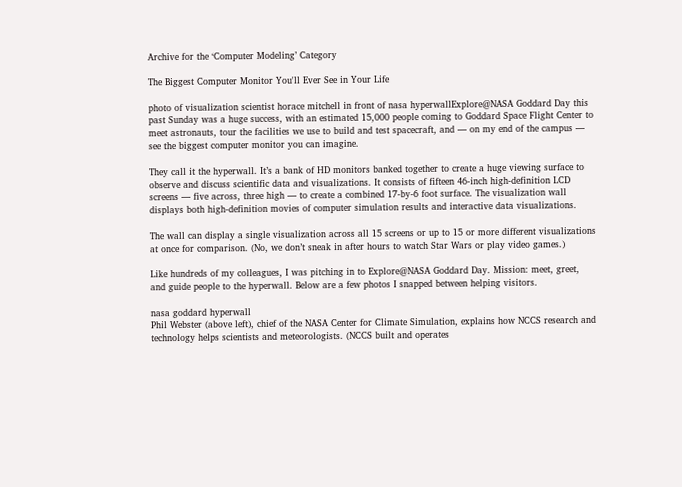Archive for the ‘Computer Modeling’ Category

The Biggest Computer Monitor You'll Ever See in Your Life

photo of visualization scientist horace mitchell in front of nasa hyperwallExplore@NASA Goddard Day this past Sunday was a huge success, with an estimated 15,000 people coming to Goddard Space Flight Center to meet astronauts, tour the facilities we use to build and test spacecraft, and — on my end of the campus — see the biggest computer monitor you can imagine.

They call it the hyperwall. It’s a bank of HD monitors banked together to create a huge viewing surface to observe and discuss scientific data and visualizations. It consists of fifteen 46-inch high-definition LCD screens — five across, three high — to create a combined 17-by-6 foot surface. The visualization wall displays both high-definition movies of computer simulation results and interactive data visualizations.

The wall can display a single visualization across all 15 screens or up to 15 or more different visualizations at once for comparison. (No, we don’t sneak in after hours to watch Star Wars or play video games.)

Like hundreds of my colleagues, I was pitching in to Explore@NASA Goddard Day. Mission: meet, greet, and guide people to the hyperwall. Below are a few photos I snapped between helping visitors.

nasa goddard hyperwall
Phil Webster (above left), chief of the NASA Center for Climate Simulation, explains how NCCS research and technology helps scientists and meteorologists. (NCCS built and operates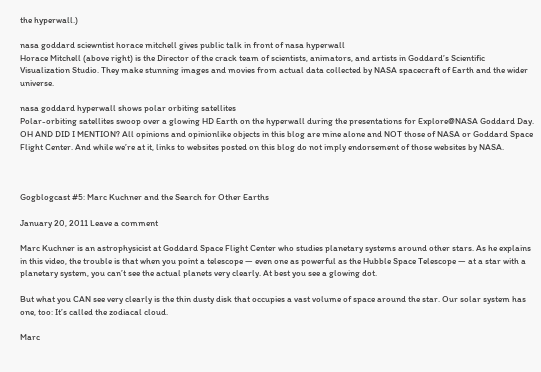the hyperwall.)

nasa goddard sciewntist horace mitchell gives public talk in front of nasa hyperwall
Horace Mitchell (above right) is the Director of the crack team of scientists, animators, and artists in Goddard’s Scientific Visualization Studio. They make stunning images and movies from actual data collected by NASA spacecraft of Earth and the wider universe.

nasa goddard hyperwall shows polar orbiting satellites
Polar-orbiting satellites swoop over a glowing HD Earth on the hyperwall during the presentations for Explore@NASA Goddard Day.
OH AND DID I MENTION? All opinions and opinionlike objects in this blog are mine alone and NOT those of NASA or Goddard Space Flight Center. And while we’re at it, links to websites posted on this blog do not imply endorsement of those websites by NASA.



Gogblogcast #5: Marc Kuchner and the Search for Other Earths

January 20, 2011 Leave a comment

Marc Kuchner is an astrophysicist at Goddard Space Flight Center who studies planetary systems around other stars. As he explains in this video, the trouble is that when you point a telescope — even one as powerful as the Hubble Space Telescope — at a star with a planetary system, you can’t see the actual planets very clearly. At best you see a glowing dot.

But what you CAN see very clearly is the thin dusty disk that occupies a vast volume of space around the star. Our solar system has one, too: It’s called the zodiacal cloud.

Marc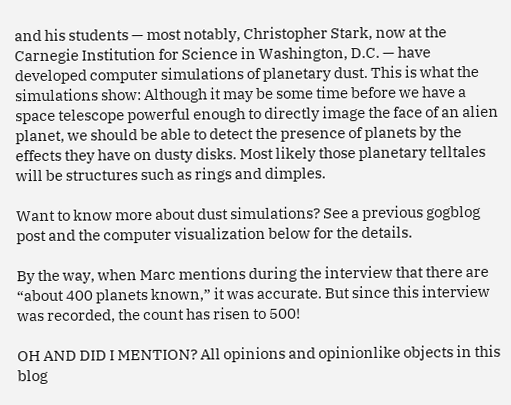and his students — most notably, Christopher Stark, now at the Carnegie Institution for Science in Washington, D.C. — have developed computer simulations of planetary dust. This is what the simulations show: Although it may be some time before we have a space telescope powerful enough to directly image the face of an alien planet, we should be able to detect the presence of planets by the effects they have on dusty disks. Most likely those planetary telltales will be structures such as rings and dimples.

Want to know more about dust simulations? See a previous gogblog post and the computer visualization below for the details.

By the way, when Marc mentions during the interview that there are “about 400 planets known,” it was accurate. But since this interview was recorded, the count has risen to 500!

OH AND DID I MENTION? All opinions and opinionlike objects in this blog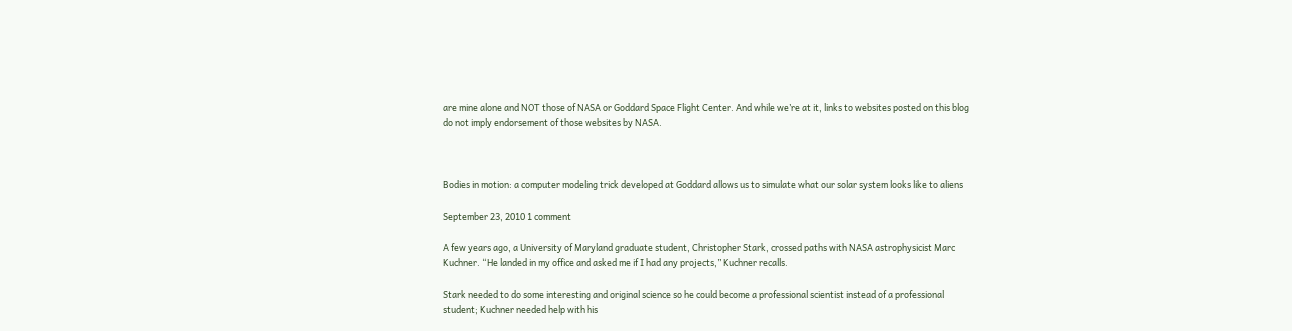are mine alone and NOT those of NASA or Goddard Space Flight Center. And while we’re at it, links to websites posted on this blog do not imply endorsement of those websites by NASA.



Bodies in motion: a computer modeling trick developed at Goddard allows us to simulate what our solar system looks like to aliens

September 23, 2010 1 comment

A few years ago, a University of Maryland graduate student, Christopher Stark, crossed paths with NASA astrophysicist Marc Kuchner. “He landed in my office and asked me if I had any projects,” Kuchner recalls.

Stark needed to do some interesting and original science so he could become a professional scientist instead of a professional student; Kuchner needed help with his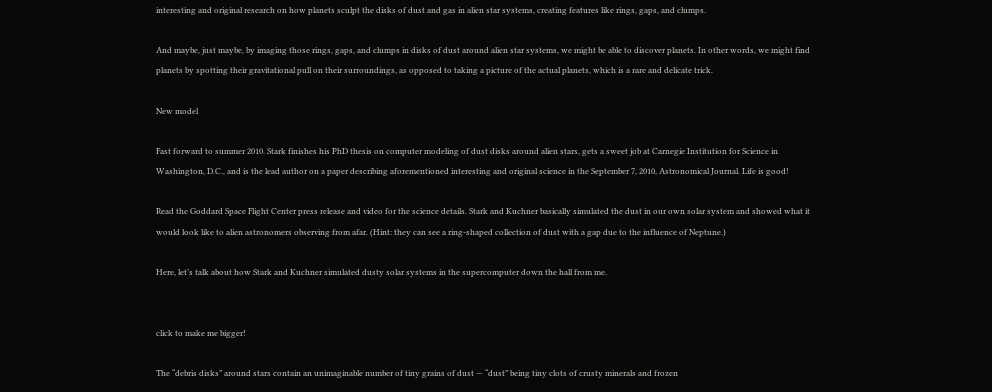interesting and original research on how planets sculpt the disks of dust and gas in alien star systems, creating features like rings, gaps, and clumps.

And maybe, just maybe, by imaging those rings, gaps, and clumps in disks of dust around alien star systems, we might be able to discover planets. In other words, we might find planets by spotting their gravitational pull on their surroundings, as opposed to taking a picture of the actual planets, which is a rare and delicate trick.

New model

Fast forward to summer 2010. Stark finishes his PhD thesis on computer modeling of dust disks around alien stars, gets a sweet job at Carnegie Institution for Science in Washington, D.C., and is the lead author on a paper describing aforementioned interesting and original science in the September 7, 2010, Astronomical Journal. Life is good!

Read the Goddard Space Flight Center press release and video for the science details. Stark and Kuchner basically simulated the dust in our own solar system and showed what it would look like to alien astronomers observing from afar. (Hint: they can see a ring-shaped collection of dust with a gap due to the influence of Neptune.)

Here, let’s talk about how Stark and Kuchner simulated dusty solar systems in the supercomputer down the hall from me.


click to make me bigger!

The “debris disks” around stars contain an unimaginable number of tiny grains of dust — “dust” being tiny clots of crusty minerals and frozen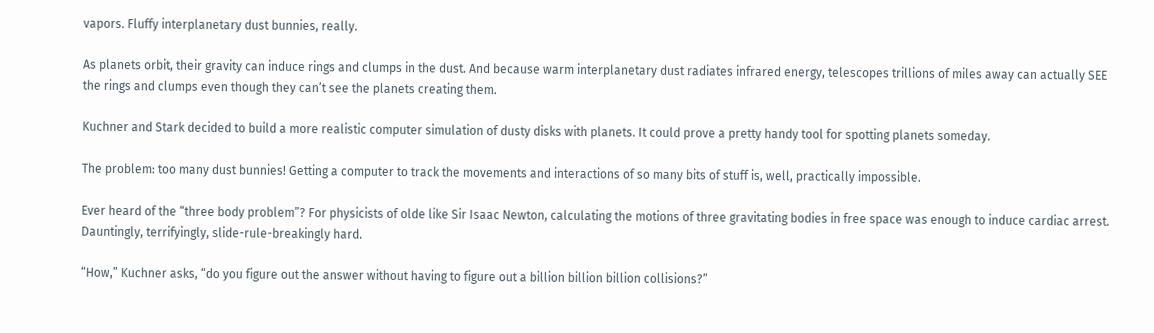vapors. Fluffy interplanetary dust bunnies, really.

As planets orbit, their gravity can induce rings and clumps in the dust. And because warm interplanetary dust radiates infrared energy, telescopes trillions of miles away can actually SEE the rings and clumps even though they can’t see the planets creating them.

Kuchner and Stark decided to build a more realistic computer simulation of dusty disks with planets. It could prove a pretty handy tool for spotting planets someday.

The problem: too many dust bunnies! Getting a computer to track the movements and interactions of so many bits of stuff is, well, practically impossible.

Ever heard of the “three body problem”? For physicists of olde like Sir Isaac Newton, calculating the motions of three gravitating bodies in free space was enough to induce cardiac arrest. Dauntingly, terrifyingly, slide-rule-breakingly hard.

“How,” Kuchner asks, “do you figure out the answer without having to figure out a billion billion billion collisions?”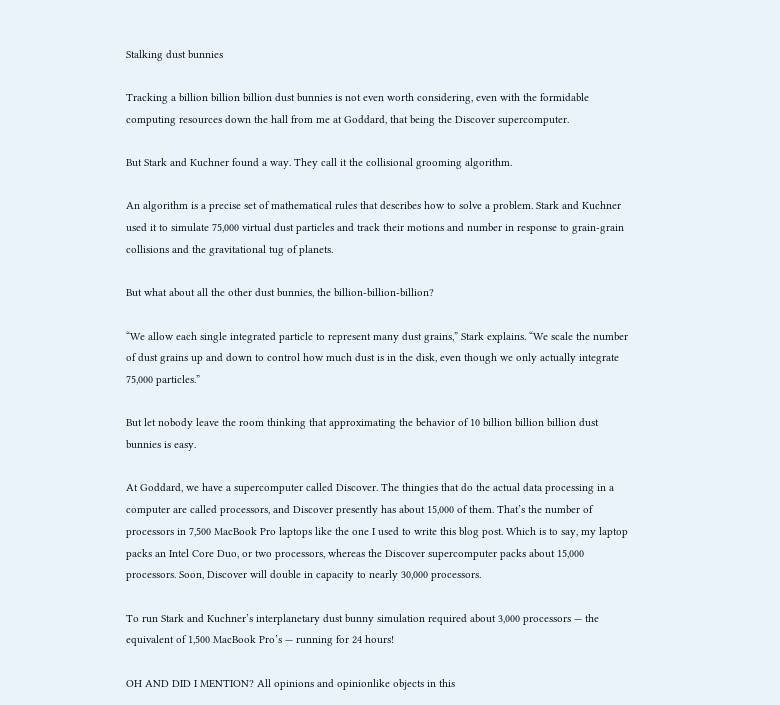Stalking dust bunnies

Tracking a billion billion billion dust bunnies is not even worth considering, even with the formidable computing resources down the hall from me at Goddard, that being the Discover supercomputer.

But Stark and Kuchner found a way. They call it the collisional grooming algorithm.

An algorithm is a precise set of mathematical rules that describes how to solve a problem. Stark and Kuchner used it to simulate 75,000 virtual dust particles and track their motions and number in response to grain-grain collisions and the gravitational tug of planets.

But what about all the other dust bunnies, the billion-billion-billion?

“We allow each single integrated particle to represent many dust grains,” Stark explains. “We scale the number of dust grains up and down to control how much dust is in the disk, even though we only actually integrate 75,000 particles.”

But let nobody leave the room thinking that approximating the behavior of 10 billion billion billion dust bunnies is easy.

At Goddard, we have a supercomputer called Discover. The thingies that do the actual data processing in a computer are called processors, and Discover presently has about 15,000 of them. That’s the number of processors in 7,500 MacBook Pro laptops like the one I used to write this blog post. Which is to say, my laptop packs an Intel Core Duo, or two processors, whereas the Discover supercomputer packs about 15,000 processors. Soon, Discover will double in capacity to nearly 30,000 processors.

To run Stark and Kuchner’s interplanetary dust bunny simulation required about 3,000 processors — the equivalent of 1,500 MacBook Pro’s — running for 24 hours!

OH AND DID I MENTION? All opinions and opinionlike objects in this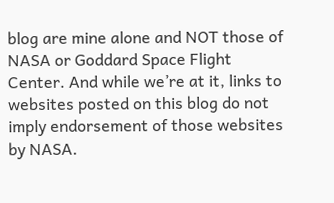blog are mine alone and NOT those of NASA or Goddard Space Flight Center. And while we’re at it, links to websites posted on this blog do not imply endorsement of those websites by NASA.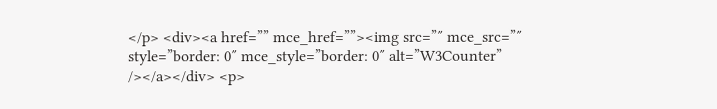</p> <div><a href=”” mce_href=””><img src=”″ mce_src=”″ style=”border: 0″ mce_style=”border: 0″ alt=”W3Counter” /></a></div> <p>